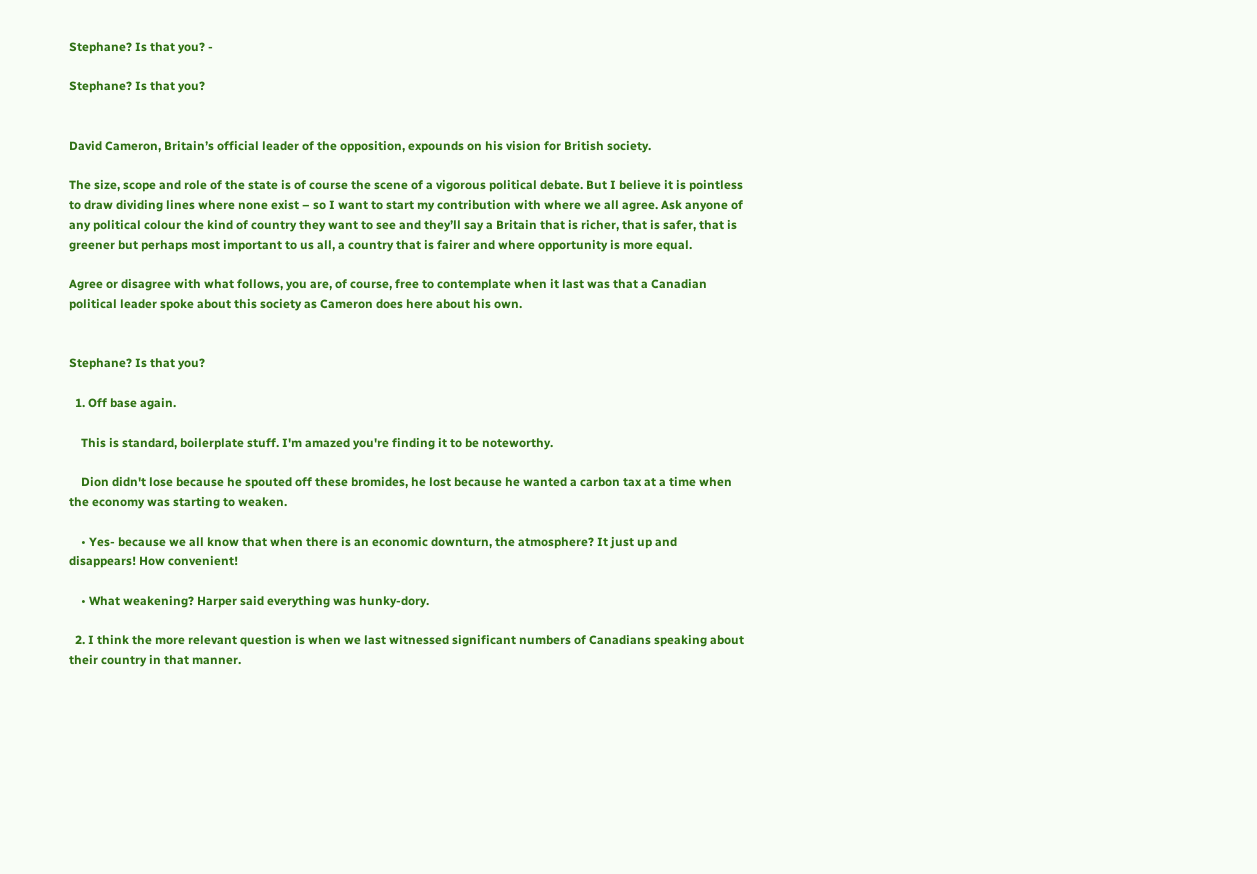Stephane? Is that you? -

Stephane? Is that you?


David Cameron, Britain’s official leader of the opposition, expounds on his vision for British society.

The size, scope and role of the state is of course the scene of a vigorous political debate. But I believe it is pointless to draw dividing lines where none exist – so I want to start my contribution with where we all agree. Ask anyone of any political colour the kind of country they want to see and they’ll say a Britain that is richer, that is safer, that is greener but perhaps most important to us all, a country that is fairer and where opportunity is more equal.

Agree or disagree with what follows, you are, of course, free to contemplate when it last was that a Canadian political leader spoke about this society as Cameron does here about his own.


Stephane? Is that you?

  1. Off base again.

    This is standard, boilerplate stuff. I'm amazed you're finding it to be noteworthy.

    Dion didn't lose because he spouted off these bromides, he lost because he wanted a carbon tax at a time when the economy was starting to weaken.

    • Yes- because we all know that when there is an economic downturn, the atmosphere? It just up and disappears! How convenient!

    • What weakening? Harper said everything was hunky-dory.

  2. I think the more relevant question is when we last witnessed significant numbers of Canadians speaking about their country in that manner.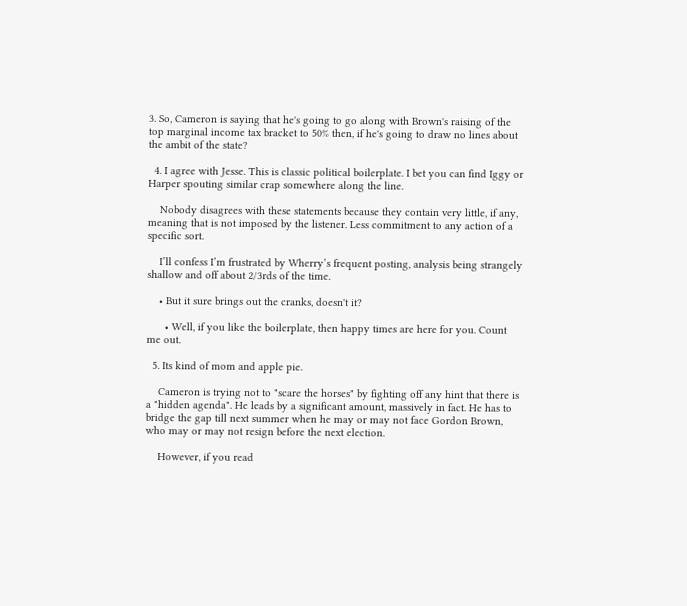3. So, Cameron is saying that he's going to go along with Brown's raising of the top marginal income tax bracket to 50% then, if he's going to draw no lines about the ambit of the state?

  4. I agree with Jesse. This is classic political boilerplate. I bet you can find Iggy or Harper spouting similar crap somewhere along the line.

    Nobody disagrees with these statements because they contain very little, if any, meaning that is not imposed by the listener. Less commitment to any action of a specific sort.

    I’ll confess I’m frustrated by Wherry’s frequent posting, analysis being strangely shallow and off about 2/3rds of the time.

    • But it sure brings out the cranks, doesn't it?

      • Well, if you like the boilerplate, then happy times are here for you. Count me out.

  5. Its kind of mom and apple pie.

    Cameron is trying not to "scare the horses" by fighting off any hint that there is a "hidden agenda". He leads by a significant amount, massively in fact. He has to bridge the gap till next summer when he may or may not face Gordon Brown, who may or may not resign before the next election.

    However, if you read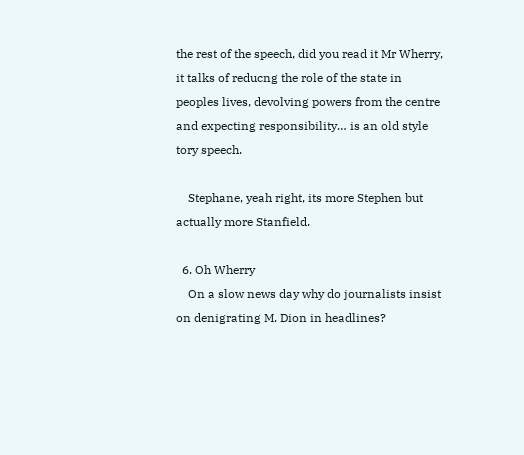the rest of the speech, did you read it Mr Wherry, it talks of reducng the role of the state in peoples lives, devolving powers from the centre and expecting responsibility… is an old style tory speech.

    Stephane, yeah right, its more Stephen but actually more Stanfield.

  6. Oh Wherry
    On a slow news day why do journalists insist on denigrating M. Dion in headlines?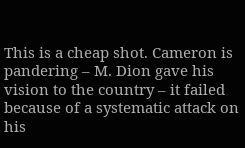This is a cheap shot. Cameron is pandering – M. Dion gave his vision to the country – it failed because of a systematic attack on his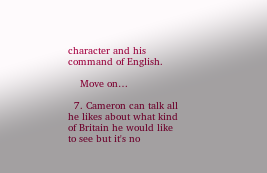character and his command of English.

    Move on…

  7. Cameron can talk all he likes about what kind of Britain he would like to see but it's no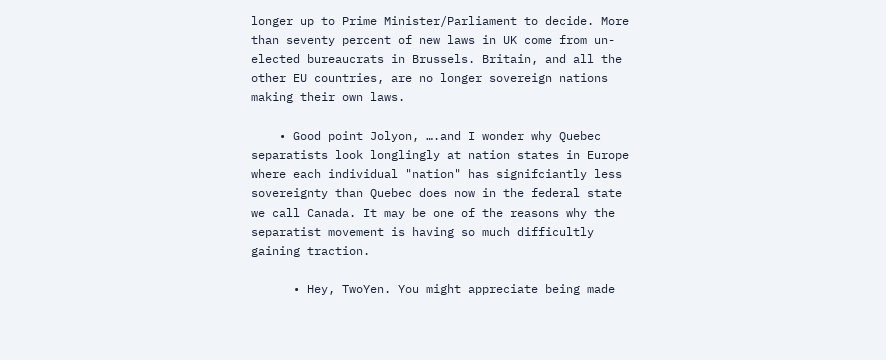longer up to Prime Minister/Parliament to decide. More than seventy percent of new laws in UK come from un-elected bureaucrats in Brussels. Britain, and all the other EU countries, are no longer sovereign nations making their own laws.

    • Good point Jolyon, ….and I wonder why Quebec separatists look longlingly at nation states in Europe where each individual "nation" has signifciantly less sovereignty than Quebec does now in the federal state we call Canada. It may be one of the reasons why the separatist movement is having so much difficultly gaining traction.

      • Hey, TwoYen. You might appreciate being made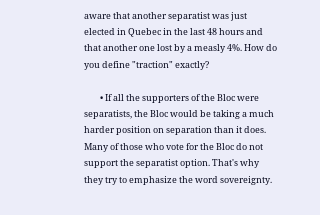aware that another separatist was just elected in Quebec in the last 48 hours and that another one lost by a measly 4%. How do you define "traction" exactly?

        • If all the supporters of the Bloc were separatists, the Bloc would be taking a much harder position on separation than it does. Many of those who vote for the Bloc do not support the separatist option. That's why they try to emphasize the word sovereignty.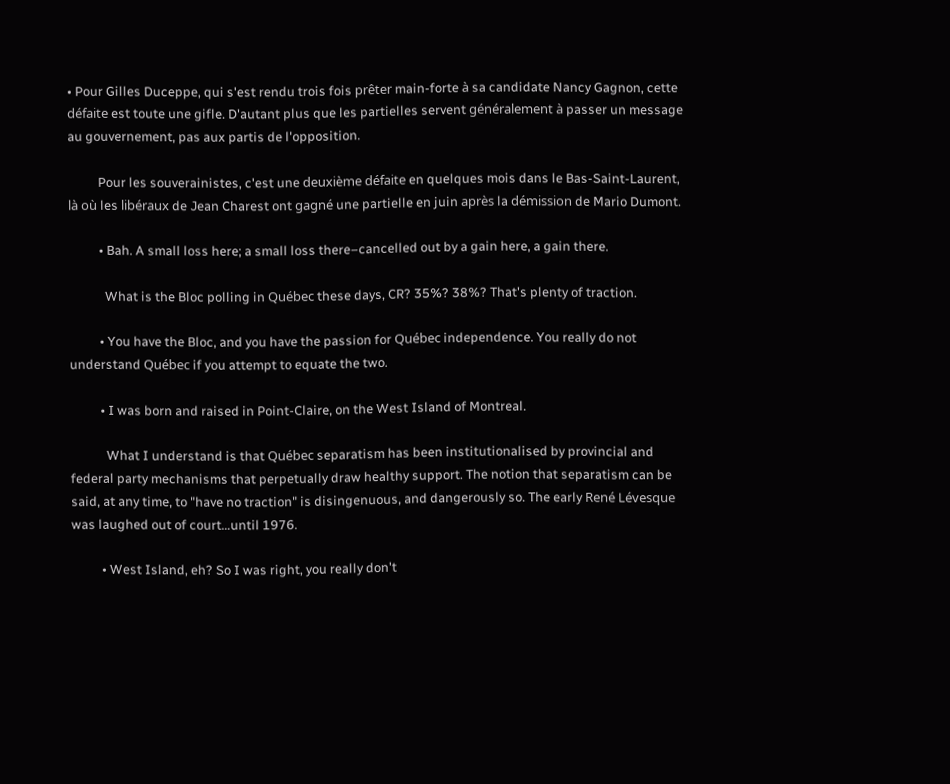• Pour Gilles Duceppe, qui s'est rendu trois fois prêter main-forte à sa candidate Nancy Gagnon, cette défaite est toute une gifle. D'autant plus que les partielles servent généralement à passer un message au gouvernement, pas aux partis de l'opposition.

          Pour les souverainistes, c'est une deuxième défaite en quelques mois dans le Bas-Saint-Laurent, là où les libéraux de Jean Charest ont gagné une partielle en juin après la démission de Mario Dumont.

          • Bah. A small loss here; a small loss there–cancelled out by a gain here, a gain there.

            What is the Bloc polling in Québec these days, CR? 35%? 38%? That's plenty of traction.

          • You have the Bloc, and you have the passion for Québec independence. You really do not understand Québec if you attempt to equate the two.

          • I was born and raised in Point-Claire, on the West Island of Montreal.

            What I understand is that Québec separatism has been institutionalised by provincial and federal party mechanisms that perpetually draw healthy support. The notion that separatism can be said, at any time, to "have no traction" is disingenuous, and dangerously so. The early René Lévesque was laughed out of court…until 1976.

          • West Island, eh? So I was right, you really don't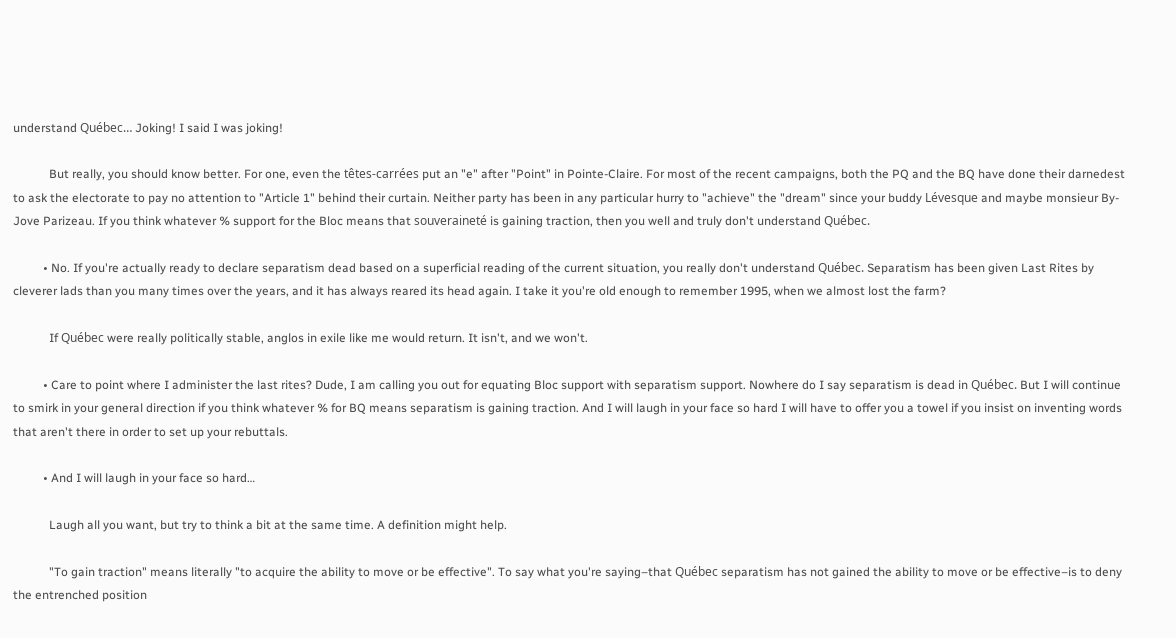understand Québec… Joking! I said I was joking!

            But really, you should know better. For one, even the têtes-carrées put an "e" after "Point" in Pointe-Claire. For most of the recent campaigns, both the PQ and the BQ have done their darnedest to ask the electorate to pay no attention to "Article 1" behind their curtain. Neither party has been in any particular hurry to "achieve" the "dream" since your buddy Lévesque and maybe monsieur By-Jove Parizeau. If you think whatever % support for the Bloc means that souveraineté is gaining traction, then you well and truly don't understand Québec.

          • No. If you're actually ready to declare separatism dead based on a superficial reading of the current situation, you really don't understand Québec. Separatism has been given Last Rites by cleverer lads than you many times over the years, and it has always reared its head again. I take it you're old enough to remember 1995, when we almost lost the farm?

            If Québec were really politically stable, anglos in exile like me would return. It isn't, and we won't.

          • Care to point where I administer the last rites? Dude, I am calling you out for equating Bloc support with separatism support. Nowhere do I say separatism is dead in Québec. But I will continue to smirk in your general direction if you think whatever % for BQ means separatism is gaining traction. And I will laugh in your face so hard I will have to offer you a towel if you insist on inventing words that aren't there in order to set up your rebuttals.

          • And I will laugh in your face so hard…

            Laugh all you want, but try to think a bit at the same time. A definition might help.

            "To gain traction" means literally "to acquire the ability to move or be effective". To say what you're saying–that Québec separatism has not gained the ability to move or be effective–is to deny the entrenched position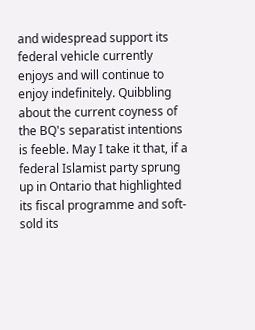and widespread support its federal vehicle currently enjoys and will continue to enjoy indefinitely. Quibbling about the current coyness of the BQ's separatist intentions is feeble. May I take it that, if a federal Islamist party sprung up in Ontario that highlighted its fiscal programme and soft-sold its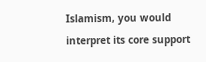Islamism, you would interpret its core support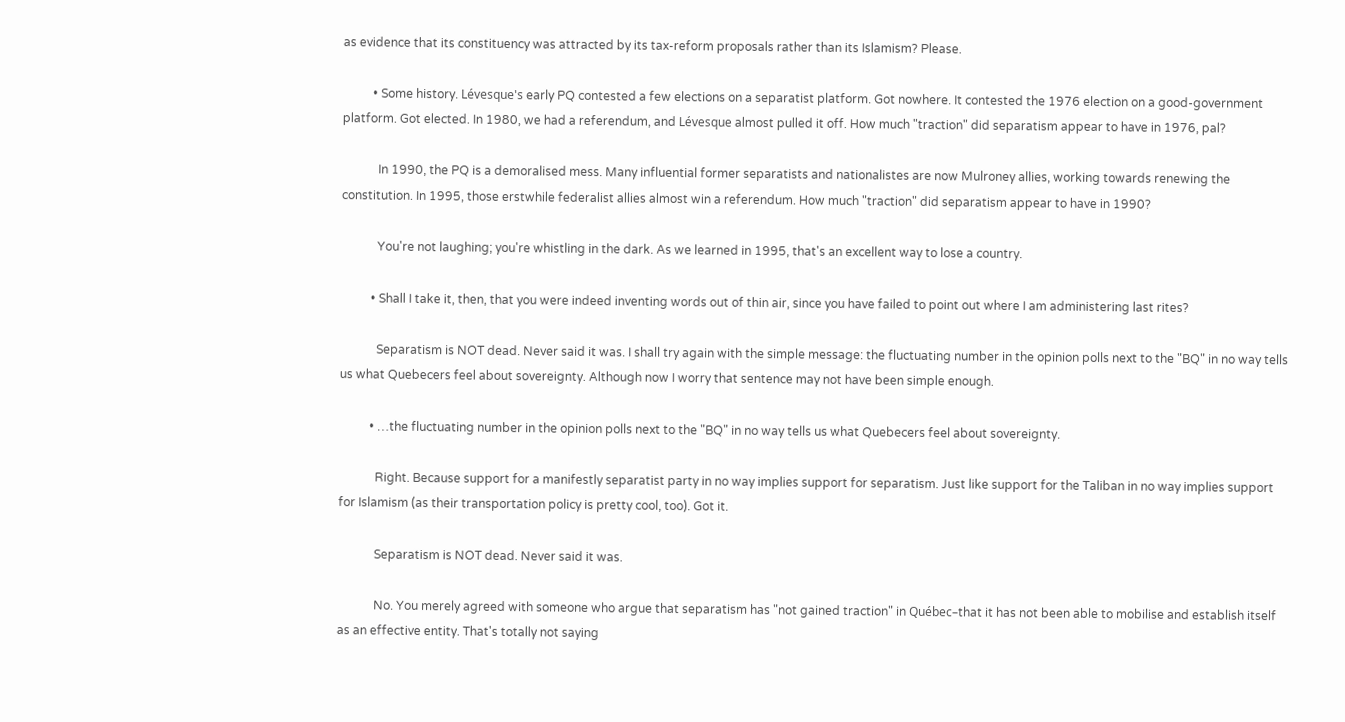as evidence that its constituency was attracted by its tax-reform proposals rather than its Islamism? Please.

          • Some history. Lévesque's early PQ contested a few elections on a separatist platform. Got nowhere. It contested the 1976 election on a good-government platform. Got elected. In 1980, we had a referendum, and Lévesque almost pulled it off. How much "traction" did separatism appear to have in 1976, pal?

            In 1990, the PQ is a demoralised mess. Many influential former separatists and nationalistes are now Mulroney allies, working towards renewing the constitution. In 1995, those erstwhile federalist allies almost win a referendum. How much "traction" did separatism appear to have in 1990?

            You're not laughing; you're whistling in the dark. As we learned in 1995, that's an excellent way to lose a country.

          • Shall I take it, then, that you were indeed inventing words out of thin air, since you have failed to point out where I am administering last rites?

            Separatism is NOT dead. Never said it was. I shall try again with the simple message: the fluctuating number in the opinion polls next to the "BQ" in no way tells us what Quebecers feel about sovereignty. Although now I worry that sentence may not have been simple enough.

          • …the fluctuating number in the opinion polls next to the "BQ" in no way tells us what Quebecers feel about sovereignty.

            Right. Because support for a manifestly separatist party in no way implies support for separatism. Just like support for the Taliban in no way implies support for Islamism (as their transportation policy is pretty cool, too). Got it.

            Separatism is NOT dead. Never said it was.

            No. You merely agreed with someone who argue that separatism has "not gained traction" in Québec–that it has not been able to mobilise and establish itself as an effective entity. That's totally not saying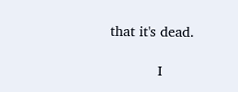that it's dead.

            I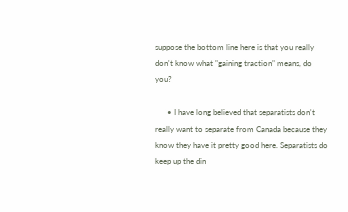suppose the bottom line here is that you really don't know what "gaining traction" means, do you?

      • I have long believed that separatists don't really want to separate from Canada because they know they have it pretty good here. Separatists do keep up the din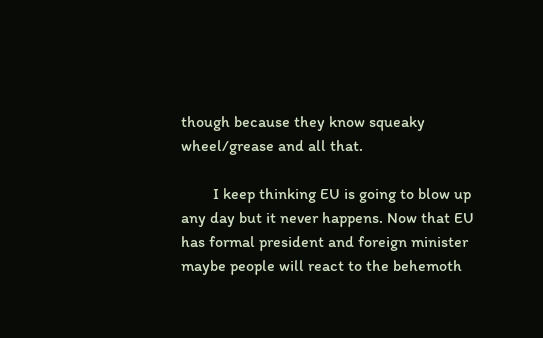though because they know squeaky wheel/grease and all that.

        I keep thinking EU is going to blow up any day but it never happens. Now that EU has formal president and foreign minister maybe people will react to the behemoth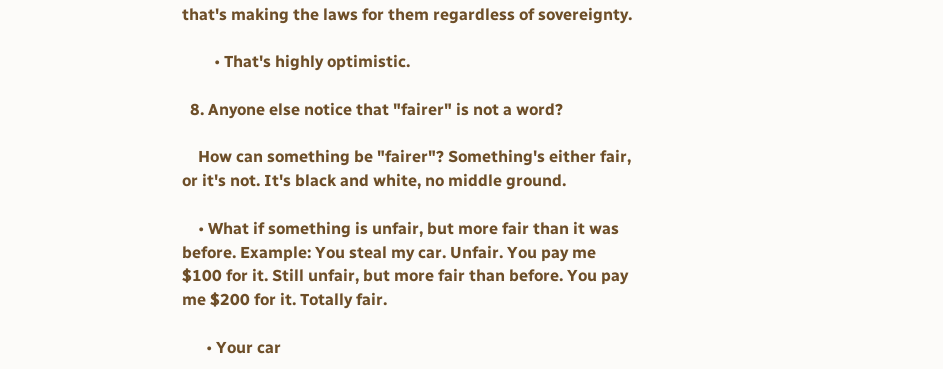that's making the laws for them regardless of sovereignty.

        • That's highly optimistic.

  8. Anyone else notice that "fairer" is not a word?

    How can something be "fairer"? Something's either fair, or it's not. It's black and white, no middle ground.

    • What if something is unfair, but more fair than it was before. Example: You steal my car. Unfair. You pay me $100 for it. Still unfair, but more fair than before. You pay me $200 for it. Totally fair.

      • Your car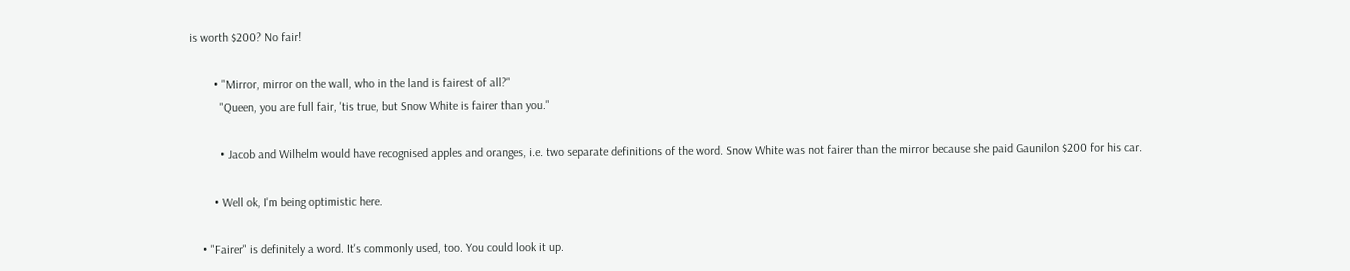is worth $200? No fair!

        • "Mirror, mirror on the wall, who in the land is fairest of all?"
          "Queen, you are full fair, 'tis true, but Snow White is fairer than you."

          • Jacob and Wilhelm would have recognised apples and oranges, i.e. two separate definitions of the word. Snow White was not fairer than the mirror because she paid Gaunilon $200 for his car.

        • Well ok, I'm being optimistic here.

    • "Fairer" is definitely a word. It's commonly used, too. You could look it up.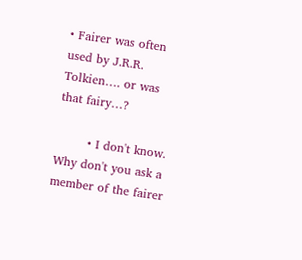• Fairer was often used by J.R.R. Tolkien…. or was that fairy…?

        • I don't know. Why don't you ask a member of the fairer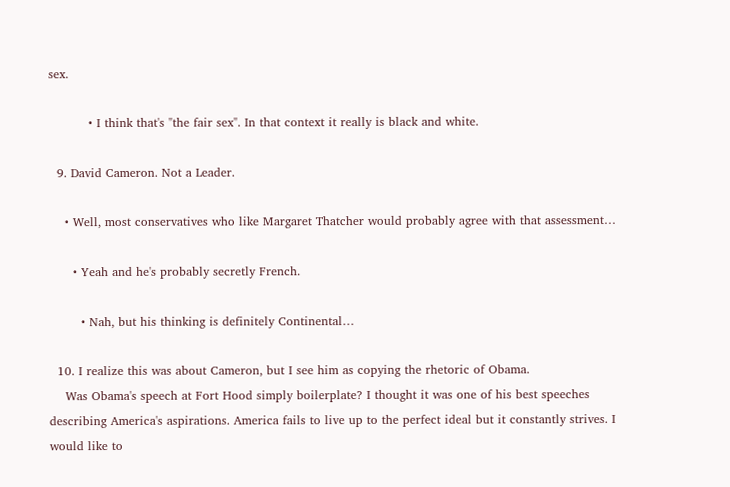sex.

          • I think that's "the fair sex". In that context it really is black and white.

  9. David Cameron. Not a Leader.

    • Well, most conservatives who like Margaret Thatcher would probably agree with that assessment…

      • Yeah and he's probably secretly French.

        • Nah, but his thinking is definitely Continental…

  10. I realize this was about Cameron, but I see him as copying the rhetoric of Obama.
    Was Obama's speech at Fort Hood simply boilerplate? I thought it was one of his best speeches describing America's aspirations. America fails to live up to the perfect ideal but it constantly strives. I would like to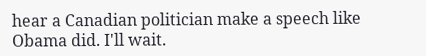hear a Canadian politician make a speech like Obama did. I'll wait.